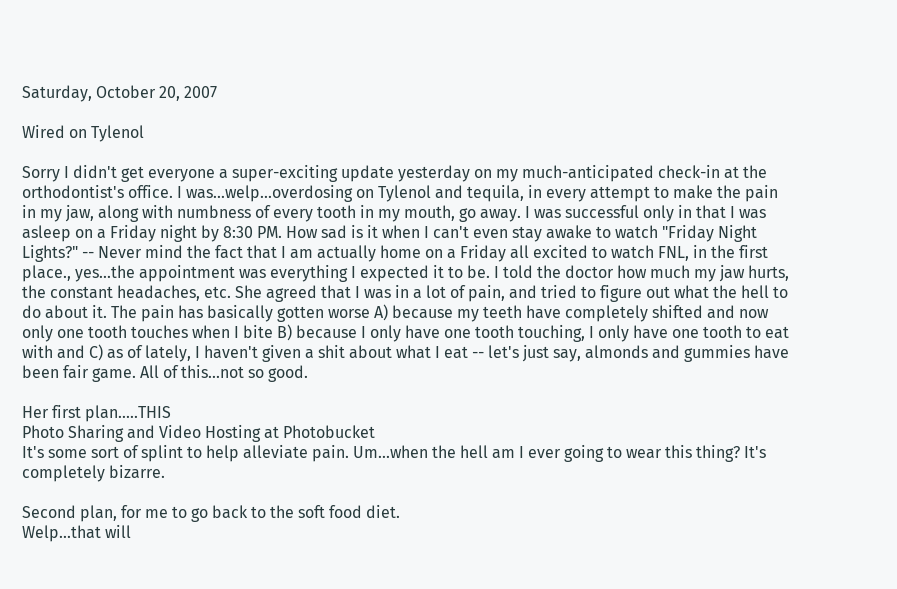Saturday, October 20, 2007

Wired on Tylenol

Sorry I didn't get everyone a super-exciting update yesterday on my much-anticipated check-in at the orthodontist's office. I was...welp...overdosing on Tylenol and tequila, in every attempt to make the pain in my jaw, along with numbness of every tooth in my mouth, go away. I was successful only in that I was asleep on a Friday night by 8:30 PM. How sad is it when I can't even stay awake to watch "Friday Night Lights?" -- Never mind the fact that I am actually home on a Friday all excited to watch FNL, in the first place., yes...the appointment was everything I expected it to be. I told the doctor how much my jaw hurts, the constant headaches, etc. She agreed that I was in a lot of pain, and tried to figure out what the hell to do about it. The pain has basically gotten worse A) because my teeth have completely shifted and now only one tooth touches when I bite B) because I only have one tooth touching, I only have one tooth to eat with and C) as of lately, I haven't given a shit about what I eat -- let's just say, almonds and gummies have been fair game. All of this...not so good.

Her first plan.....THIS
Photo Sharing and Video Hosting at Photobucket
It's some sort of splint to help alleviate pain. Um...when the hell am I ever going to wear this thing? It's completely bizarre.

Second plan, for me to go back to the soft food diet.
Welp...that will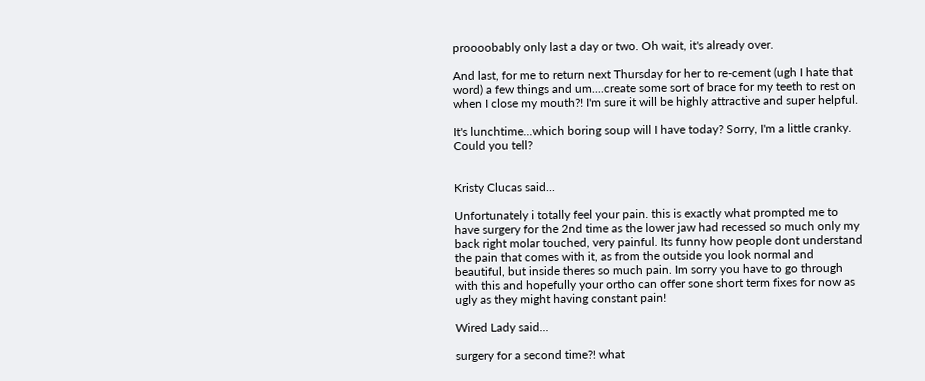proooobably only last a day or two. Oh wait, it's already over.

And last, for me to return next Thursday for her to re-cement (ugh I hate that word) a few things and um....create some sort of brace for my teeth to rest on when I close my mouth?! I'm sure it will be highly attractive and super helpful.

It's lunchtime...which boring soup will I have today? Sorry, I'm a little cranky. Could you tell?


Kristy Clucas said...

Unfortunately i totally feel your pain. this is exactly what prompted me to have surgery for the 2nd time as the lower jaw had recessed so much only my back right molar touched, very painful. Its funny how people dont understand the pain that comes with it, as from the outside you look normal and beautiful, but inside theres so much pain. Im sorry you have to go through with this and hopefully your ortho can offer sone short term fixes for now as ugly as they might having constant pain!

Wired Lady said...

surgery for a second time?! what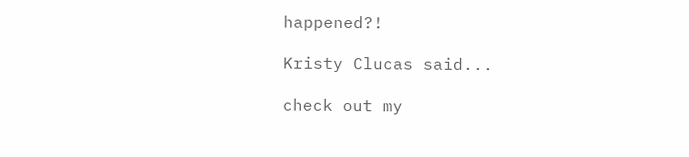happened?!

Kristy Clucas said...

check out my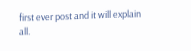first ever post and it will explain all.